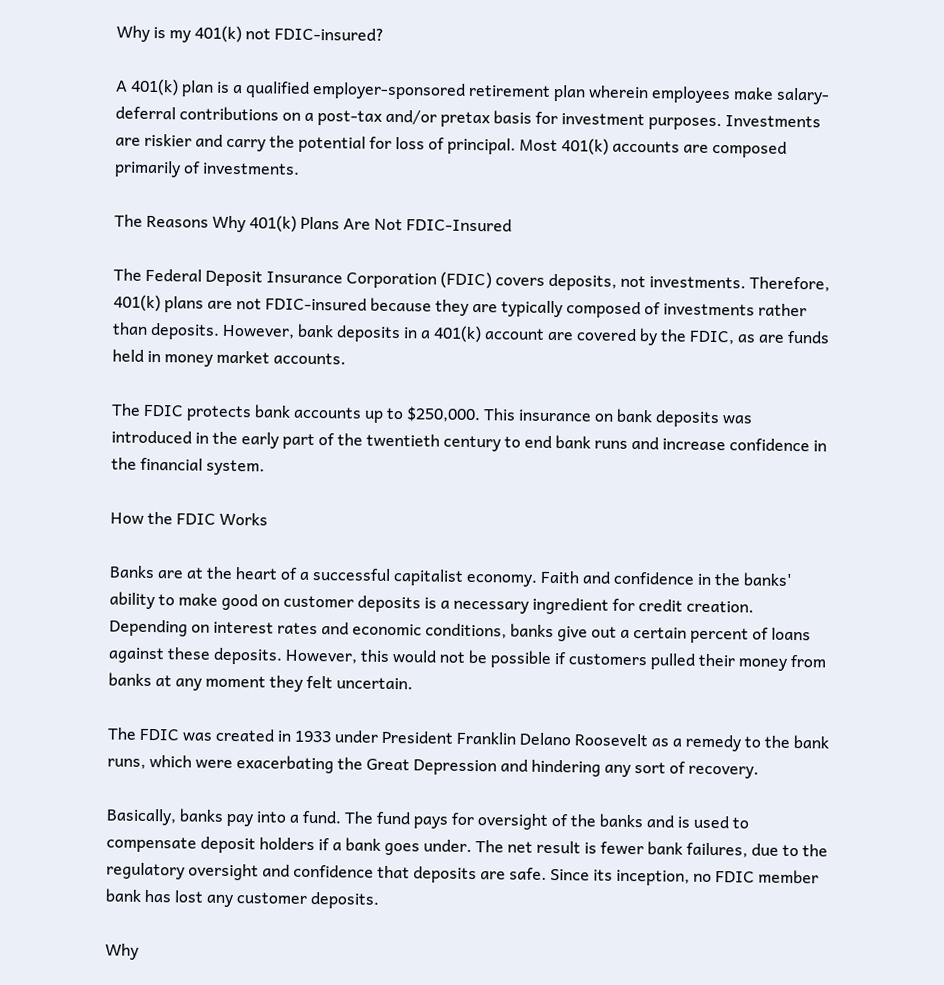Why is my 401(k) not FDIC-insured?

A 401(k) plan is a qualified employer-sponsored retirement plan wherein employees make salary-deferral contributions on a post-tax and/or pretax basis for investment purposes. Investments are riskier and carry the potential for loss of principal. Most 401(k) accounts are composed primarily of investments.

The Reasons Why 401(k) Plans Are Not FDIC-Insured

The Federal Deposit Insurance Corporation (FDIC) covers deposits, not investments. Therefore, 401(k) plans are not FDIC-insured because they are typically composed of investments rather than deposits. However, bank deposits in a 401(k) account are covered by the FDIC, as are funds held in money market accounts.

The FDIC protects bank accounts up to $250,000. This insurance on bank deposits was introduced in the early part of the twentieth century to end bank runs and increase confidence in the financial system.

How the FDIC Works

Banks are at the heart of a successful capitalist economy. Faith and confidence in the banks' ability to make good on customer deposits is a necessary ingredient for credit creation. Depending on interest rates and economic conditions, banks give out a certain percent of loans against these deposits. However, this would not be possible if customers pulled their money from banks at any moment they felt uncertain.

The FDIC was created in 1933 under President Franklin Delano Roosevelt as a remedy to the bank runs, which were exacerbating the Great Depression and hindering any sort of recovery.

Basically, banks pay into a fund. The fund pays for oversight of the banks and is used to compensate deposit holders if a bank goes under. The net result is fewer bank failures, due to the regulatory oversight and confidence that deposits are safe. Since its inception, no FDIC member bank has lost any customer deposits.

Why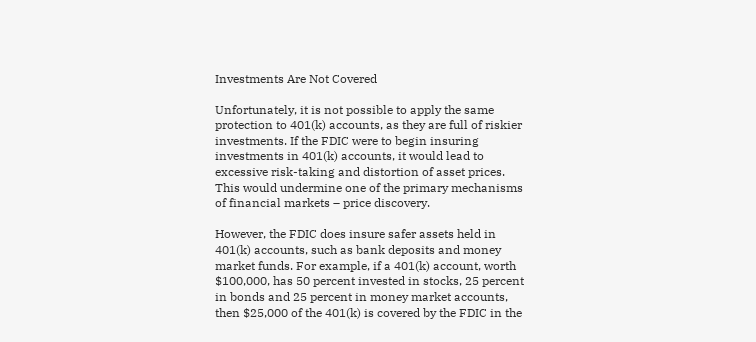Investments Are Not Covered

Unfortunately, it is not possible to apply the same protection to 401(k) accounts, as they are full of riskier investments. If the FDIC were to begin insuring investments in 401(k) accounts, it would lead to excessive risk-taking and distortion of asset prices. This would undermine one of the primary mechanisms of financial markets – price discovery.

However, the FDIC does insure safer assets held in 401(k) accounts, such as bank deposits and money market funds. For example, if a 401(k) account, worth $100,000, has 50 percent invested in stocks, 25 percent in bonds and 25 percent in money market accounts, then $25,000 of the 401(k) is covered by the FDIC in the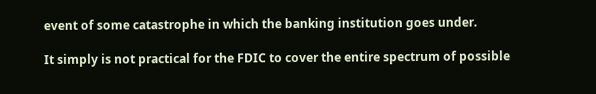event of some catastrophe in which the banking institution goes under.

It simply is not practical for the FDIC to cover the entire spectrum of possible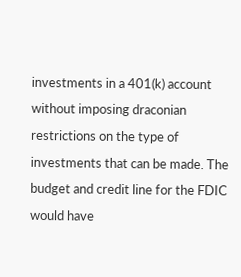investments in a 401(k) account without imposing draconian restrictions on the type of investments that can be made. The budget and credit line for the FDIC would have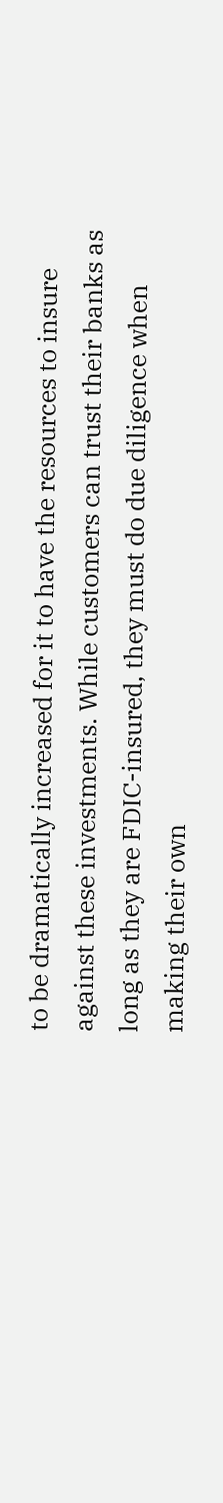to be dramatically increased for it to have the resources to insure against these investments. While customers can trust their banks as long as they are FDIC-insured, they must do due diligence when making their own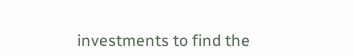investments to find the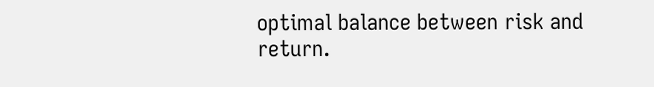optimal balance between risk and return.